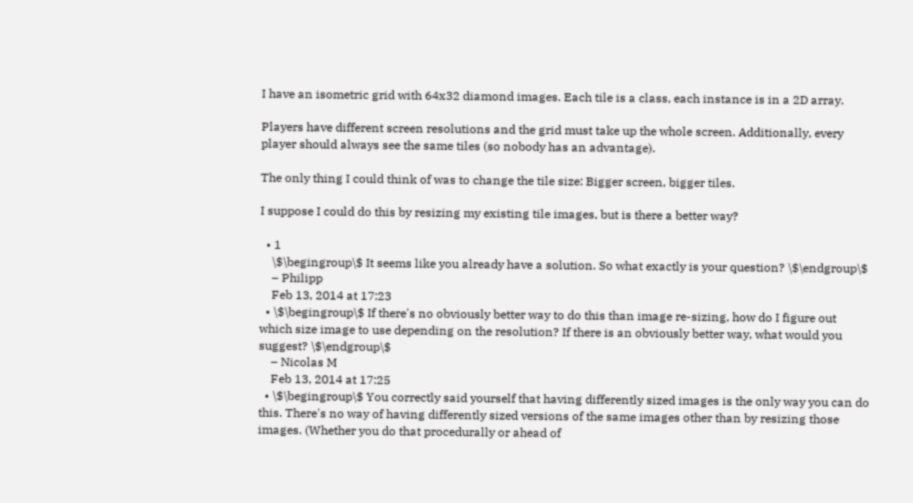I have an isometric grid with 64x32 diamond images. Each tile is a class, each instance is in a 2D array.

Players have different screen resolutions and the grid must take up the whole screen. Additionally, every player should always see the same tiles (so nobody has an advantage).

The only thing I could think of was to change the tile size: Bigger screen, bigger tiles.

I suppose I could do this by resizing my existing tile images, but is there a better way?

  • 1
    \$\begingroup\$ It seems like you already have a solution. So what exactly is your question? \$\endgroup\$
    – Philipp
    Feb 13, 2014 at 17:23
  • \$\begingroup\$ If there's no obviously better way to do this than image re-sizing, how do I figure out which size image to use depending on the resolution? If there is an obviously better way, what would you suggest? \$\endgroup\$
    – Nicolas M
    Feb 13, 2014 at 17:25
  • \$\begingroup\$ You correctly said yourself that having differently sized images is the only way you can do this. There's no way of having differently sized versions of the same images other than by resizing those images. (Whether you do that procedurally or ahead of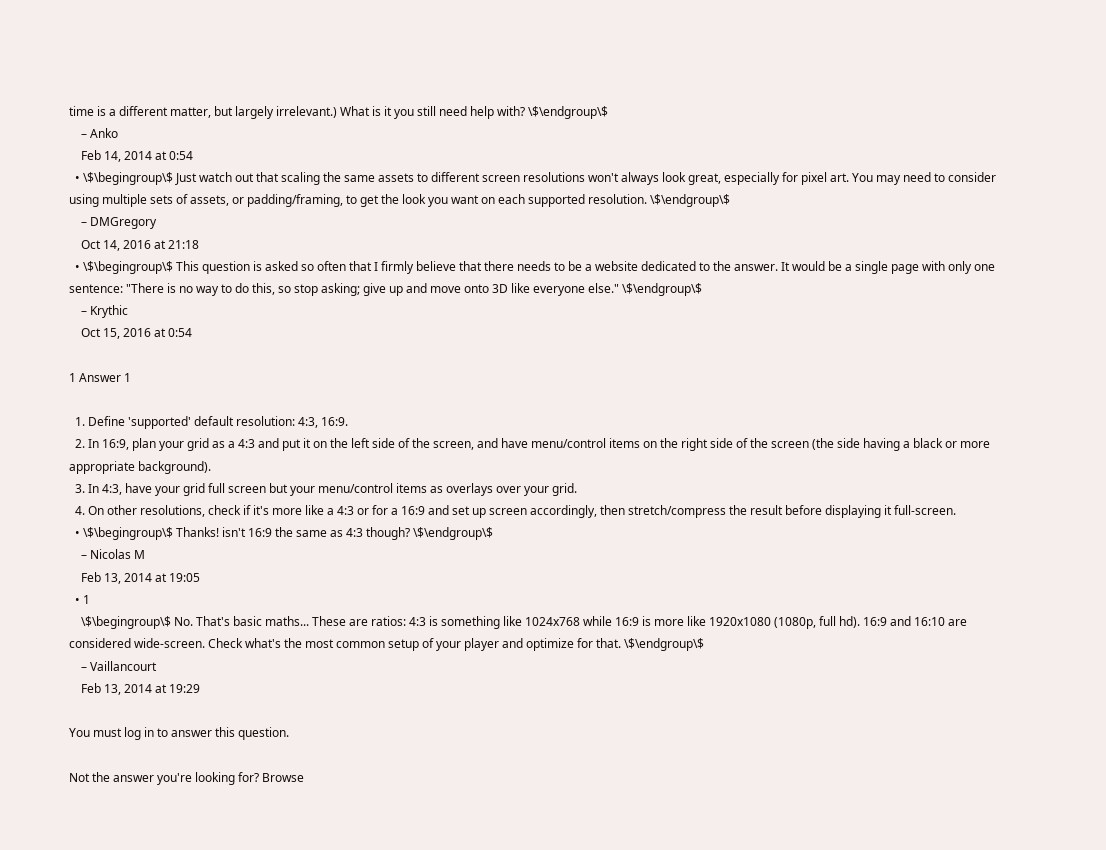time is a different matter, but largely irrelevant.) What is it you still need help with? \$\endgroup\$
    – Anko
    Feb 14, 2014 at 0:54
  • \$\begingroup\$ Just watch out that scaling the same assets to different screen resolutions won't always look great, especially for pixel art. You may need to consider using multiple sets of assets, or padding/framing, to get the look you want on each supported resolution. \$\endgroup\$
    – DMGregory
    Oct 14, 2016 at 21:18
  • \$\begingroup\$ This question is asked so often that I firmly believe that there needs to be a website dedicated to the answer. It would be a single page with only one sentence: "There is no way to do this, so stop asking; give up and move onto 3D like everyone else." \$\endgroup\$
    – Krythic
    Oct 15, 2016 at 0:54

1 Answer 1

  1. Define 'supported' default resolution: 4:3, 16:9.
  2. In 16:9, plan your grid as a 4:3 and put it on the left side of the screen, and have menu/control items on the right side of the screen (the side having a black or more appropriate background).
  3. In 4:3, have your grid full screen but your menu/control items as overlays over your grid.
  4. On other resolutions, check if it's more like a 4:3 or for a 16:9 and set up screen accordingly, then stretch/compress the result before displaying it full-screen.
  • \$\begingroup\$ Thanks! isn't 16:9 the same as 4:3 though? \$\endgroup\$
    – Nicolas M
    Feb 13, 2014 at 19:05
  • 1
    \$\begingroup\$ No. That's basic maths... These are ratios: 4:3 is something like 1024x768 while 16:9 is more like 1920x1080 (1080p, full hd). 16:9 and 16:10 are considered wide-screen. Check what's the most common setup of your player and optimize for that. \$\endgroup\$
    – Vaillancourt
    Feb 13, 2014 at 19:29

You must log in to answer this question.

Not the answer you're looking for? Browse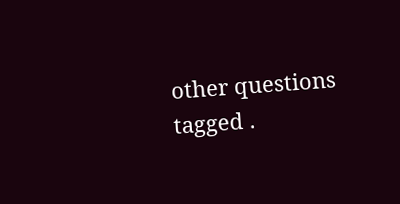other questions tagged .